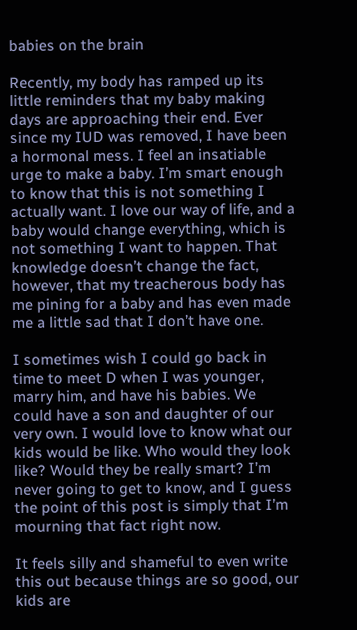babies on the brain

Recently, my body has ramped up its little reminders that my baby making days are approaching their end. Ever since my IUD was removed, I have been a hormonal mess. I feel an insatiable urge to make a baby. I’m smart enough to know that this is not something I actually want. I love our way of life, and a baby would change everything, which is not something I want to happen. That knowledge doesn’t change the fact, however, that my treacherous body has me pining for a baby and has even made me a little sad that I don’t have one.

I sometimes wish I could go back in time to meet D when I was younger, marry him, and have his babies. We could have a son and daughter of our very own. I would love to know what our kids would be like. Who would they look like? Would they be really smart? I’m never going to get to know, and I guess the point of this post is simply that I’m mourning that fact right now.

It feels silly and shameful to even write this out because things are so good, our kids are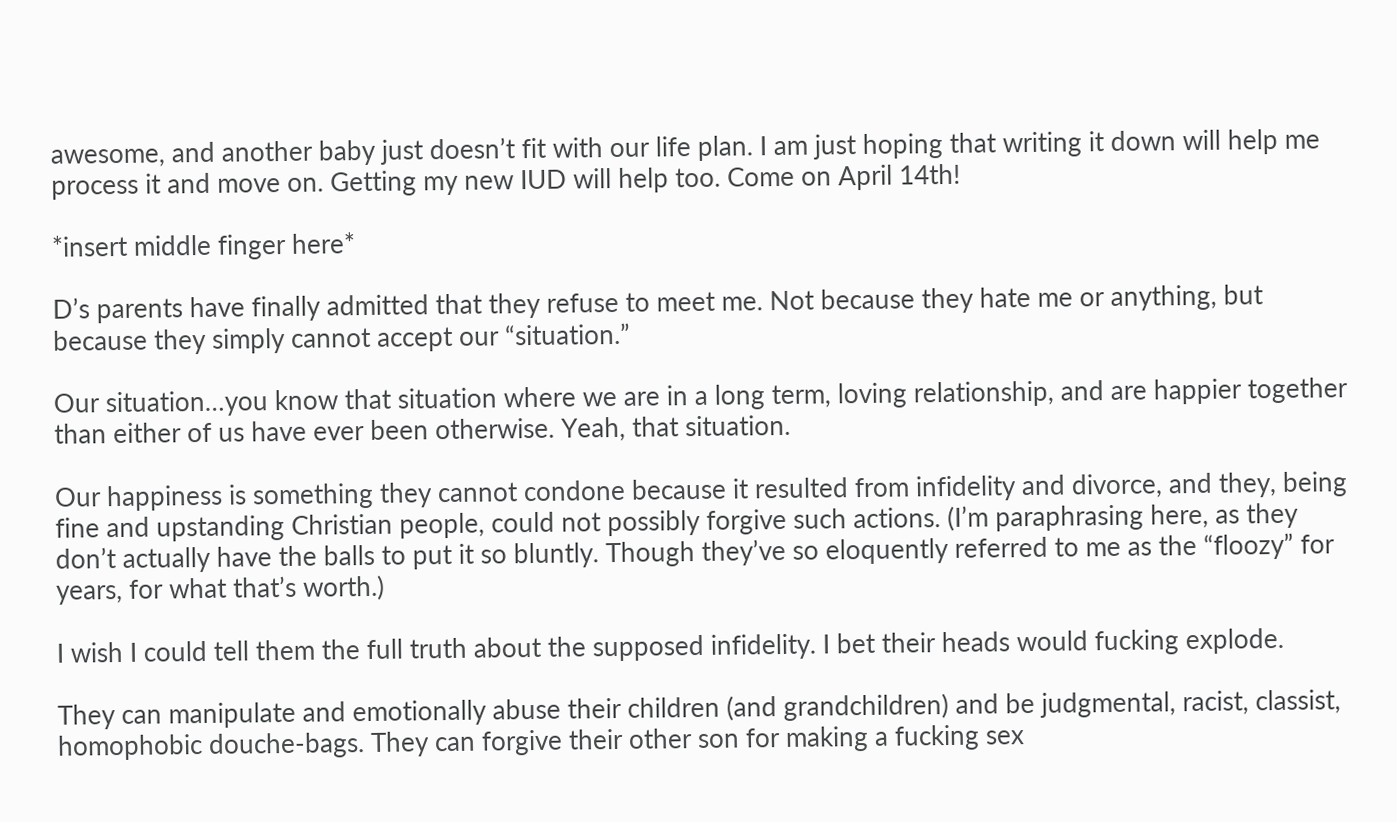awesome, and another baby just doesn’t fit with our life plan. I am just hoping that writing it down will help me process it and move on. Getting my new IUD will help too. Come on April 14th!

*insert middle finger here*

D’s parents have finally admitted that they refuse to meet me. Not because they hate me or anything, but because they simply cannot accept our “situation.”

Our situation…you know that situation where we are in a long term, loving relationship, and are happier together than either of us have ever been otherwise. Yeah, that situation.

Our happiness is something they cannot condone because it resulted from infidelity and divorce, and they, being fine and upstanding Christian people, could not possibly forgive such actions. (I’m paraphrasing here, as they don’t actually have the balls to put it so bluntly. Though they’ve so eloquently referred to me as the “floozy” for years, for what that’s worth.)

I wish I could tell them the full truth about the supposed infidelity. I bet their heads would fucking explode.

They can manipulate and emotionally abuse their children (and grandchildren) and be judgmental, racist, classist, homophobic douche-bags. They can forgive their other son for making a fucking sex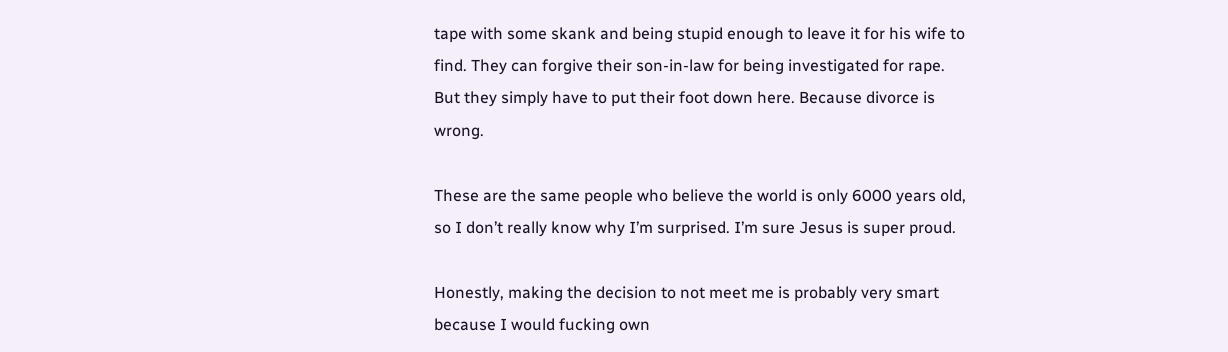tape with some skank and being stupid enough to leave it for his wife to find. They can forgive their son-in-law for being investigated for rape. But they simply have to put their foot down here. Because divorce is wrong.

These are the same people who believe the world is only 6000 years old, so I don’t really know why I’m surprised. I’m sure Jesus is super proud.

Honestly, making the decision to not meet me is probably very smart because I would fucking own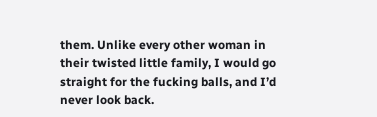them. Unlike every other woman in their twisted little family, I would go straight for the fucking balls, and I’d never look back.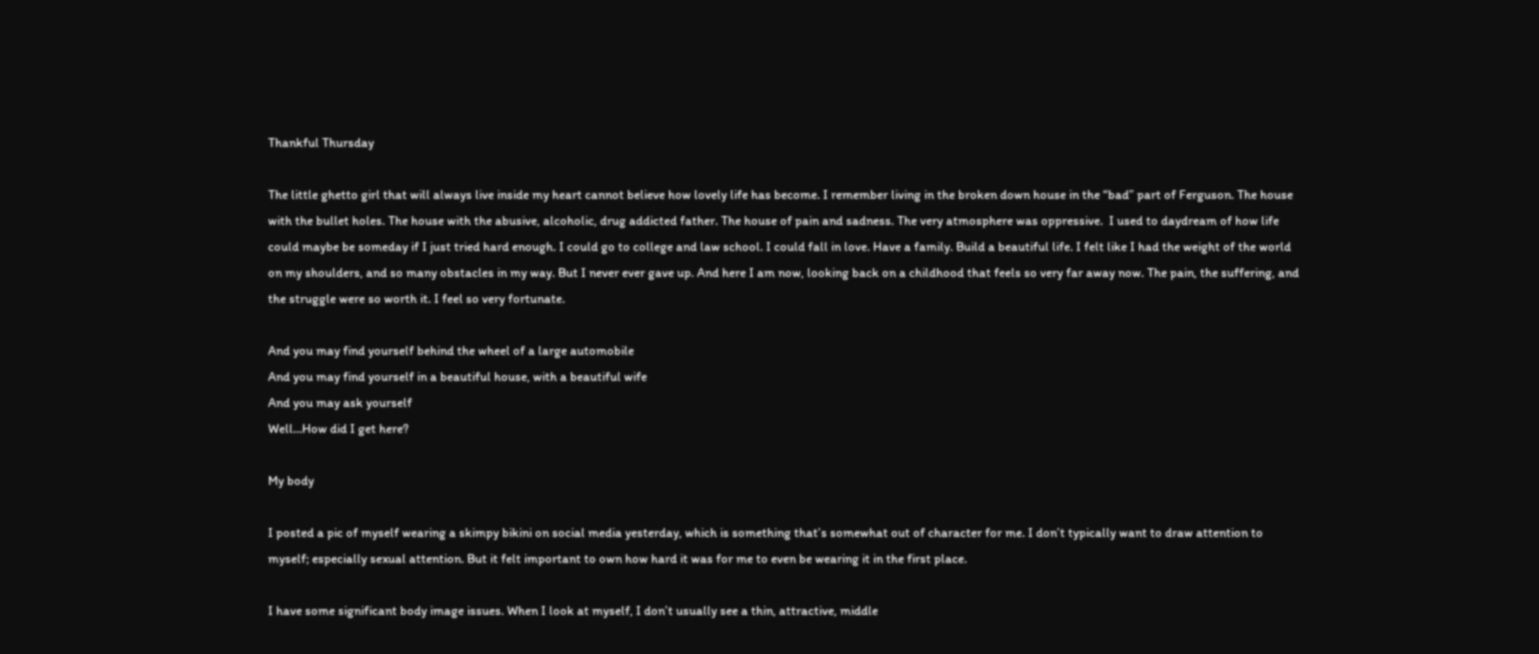Thankful Thursday

The little ghetto girl that will always live inside my heart cannot believe how lovely life has become. I remember living in the broken down house in the “bad” part of Ferguson. The house with the bullet holes. The house with the abusive, alcoholic, drug addicted father. The house of pain and sadness. The very atmosphere was oppressive.  I used to daydream of how life could maybe be someday if I just tried hard enough. I could go to college and law school. I could fall in love. Have a family. Build a beautiful life. I felt like I had the weight of the world on my shoulders, and so many obstacles in my way. But I never ever gave up. And here I am now, looking back on a childhood that feels so very far away now. The pain, the suffering, and the struggle were so worth it. I feel so very fortunate.

And you may find yourself behind the wheel of a large automobile
And you may find yourself in a beautiful house, with a beautiful wife
And you may ask yourself
Well…How did I get here?

My body

I posted a pic of myself wearing a skimpy bikini on social media yesterday, which is something that’s somewhat out of character for me. I don’t typically want to draw attention to myself; especially sexual attention. But it felt important to own how hard it was for me to even be wearing it in the first place.

I have some significant body image issues. When I look at myself, I don’t usually see a thin, attractive, middle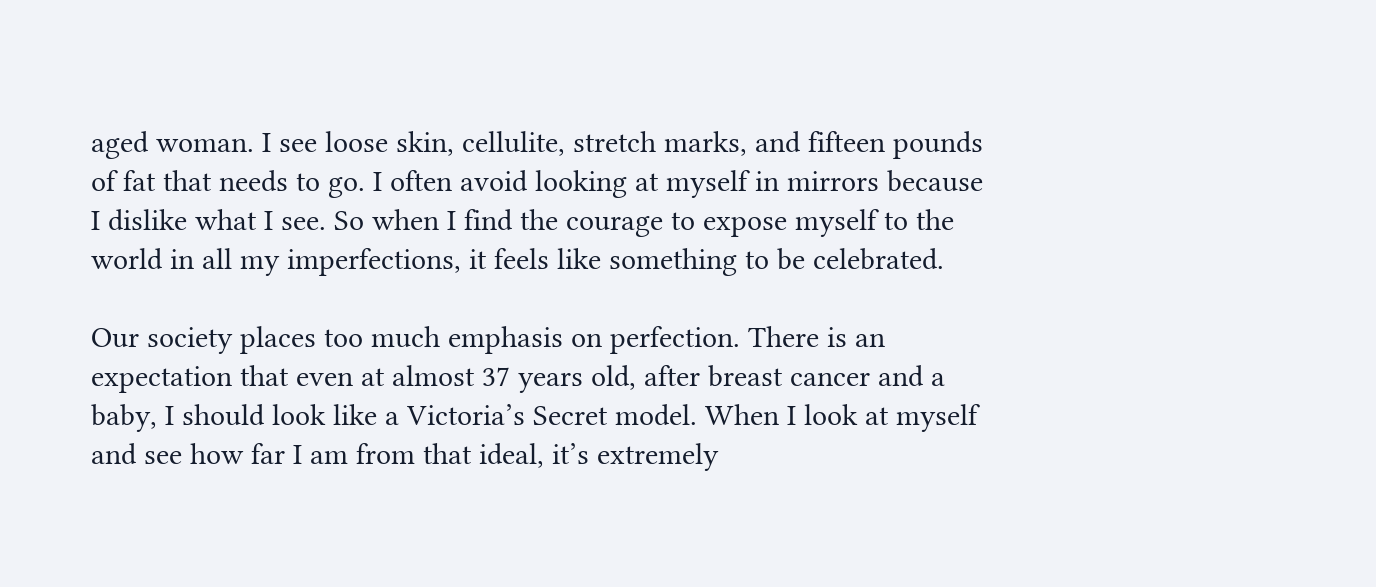aged woman. I see loose skin, cellulite, stretch marks, and fifteen pounds of fat that needs to go. I often avoid looking at myself in mirrors because I dislike what I see. So when I find the courage to expose myself to the world in all my imperfections, it feels like something to be celebrated.

Our society places too much emphasis on perfection. There is an expectation that even at almost 37 years old, after breast cancer and a baby, I should look like a Victoria’s Secret model. When I look at myself and see how far I am from that ideal, it’s extremely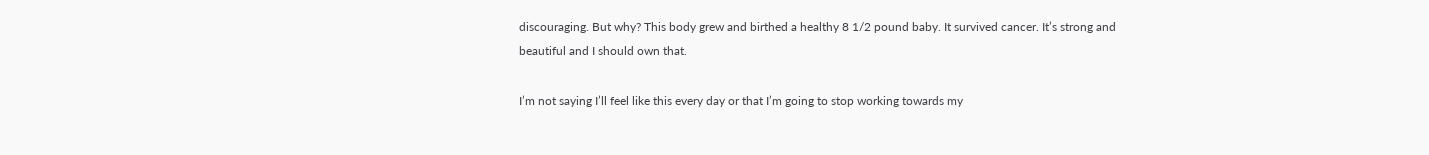discouraging. But why? This body grew and birthed a healthy 8 1/2 pound baby. It survived cancer. It’s strong and beautiful and I should own that.

I’m not saying I’ll feel like this every day or that I’m going to stop working towards my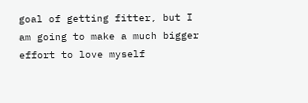goal of getting fitter, but I am going to make a much bigger effort to love myself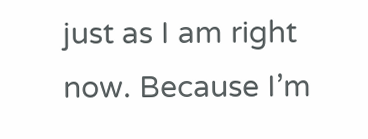just as I am right now. Because I’m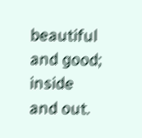beautiful and good; inside and out.